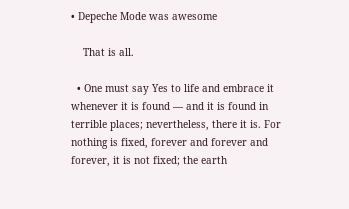• Depeche Mode was awesome

    That is all.

  • One must say Yes to life and embrace it whenever it is found — and it is found in terrible places; nevertheless, there it is. For nothing is fixed, forever and forever and forever, it is not fixed; the earth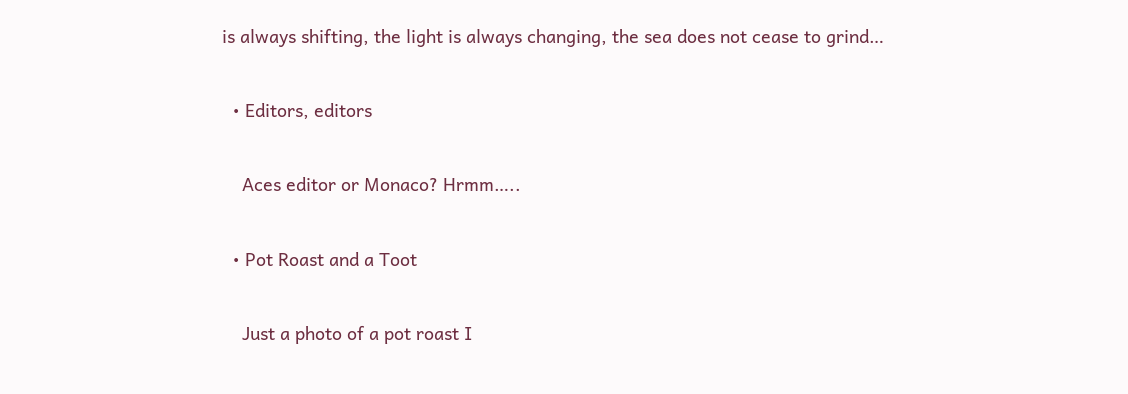is always shifting, the light is always changing, the sea does not cease to grind…

  • Editors, editors

    Aces editor or Monaco? Hrmm…..

  • Pot Roast and a Toot

    Just a photo of a pot roast I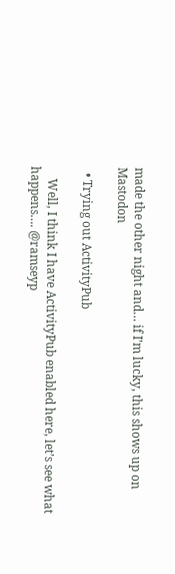made the other night and… if I’m lucky, this shows up on Mastodon

  • Trying out ActivityPub

    Well, I think I have ActivityPub enabled here, let’s see what happens…. @ramseyp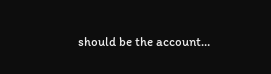should be the account…